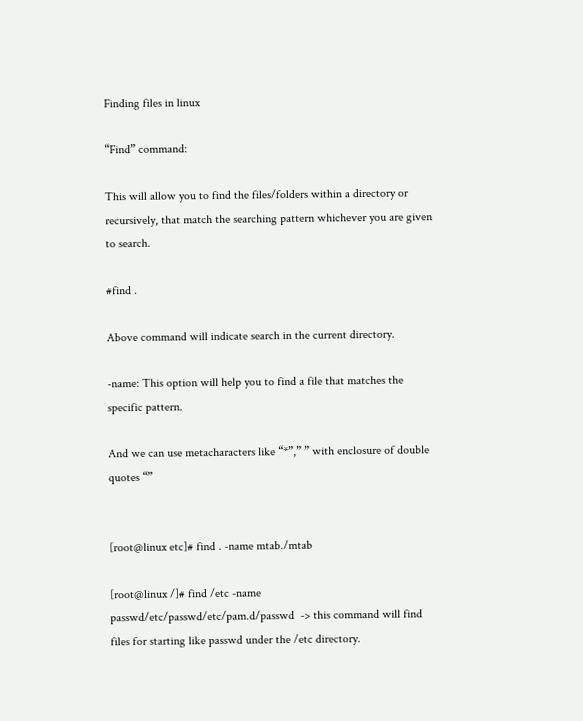Finding files in linux

“Find” command:

This will allow you to find the files/folders within a directory or recursively, that match the searching pattern whichever you are given to search.

#find .

Above command will indicate search in the current directory.

-name: This option will help you to find a file that matches the specific pattern.

And we can use metacharacters like “*”,” ” with enclosure of double quotes “”


[root@linux etc]# find . -name mtab./mtab

[root@linux /]# find /etc -name passwd/etc/passwd/etc/pam.d/passwd  -> this command will find files for starting like passwd under the /etc directory.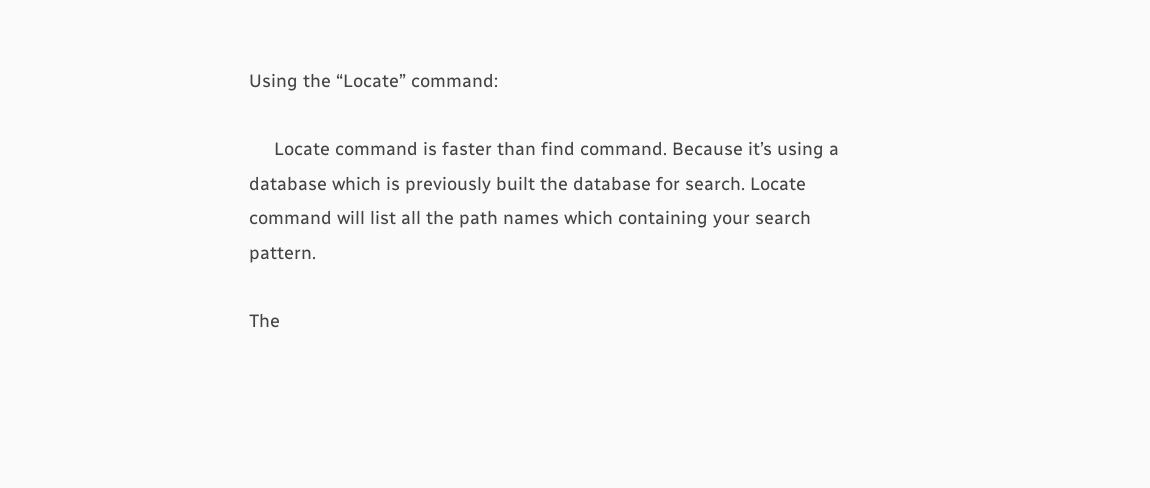Using the “Locate” command:

     Locate command is faster than find command. Because it’s using a database which is previously built the database for search. Locate command will list all the path names which containing your search pattern.

The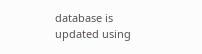database is updated using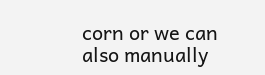corn or we can also manually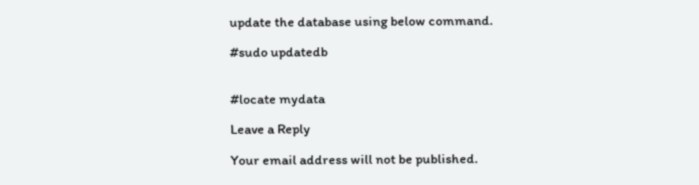update the database using below command.

#sudo updatedb


#locate mydata

Leave a Reply

Your email address will not be published.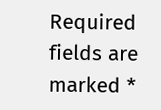Required fields are marked *